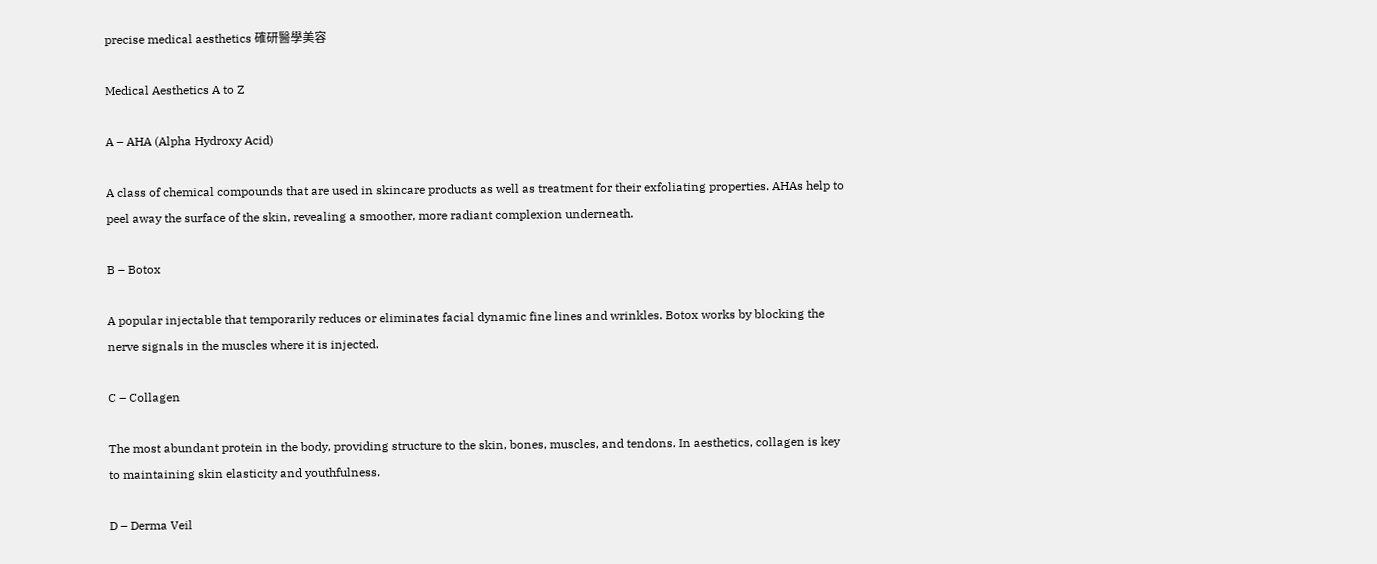precise medical aesthetics 確研醫學美容

Medical Aesthetics A to Z

A – AHA (Alpha Hydroxy Acid)

A class of chemical compounds that are used in skincare products as well as treatment for their exfoliating properties. AHAs help to peel away the surface of the skin, revealing a smoother, more radiant complexion underneath.

B – Botox

A popular injectable that temporarily reduces or eliminates facial dynamic fine lines and wrinkles. Botox works by blocking the nerve signals in the muscles where it is injected.

C – Collagen

The most abundant protein in the body, providing structure to the skin, bones, muscles, and tendons. In aesthetics, collagen is key to maintaining skin elasticity and youthfulness.

D – Derma Veil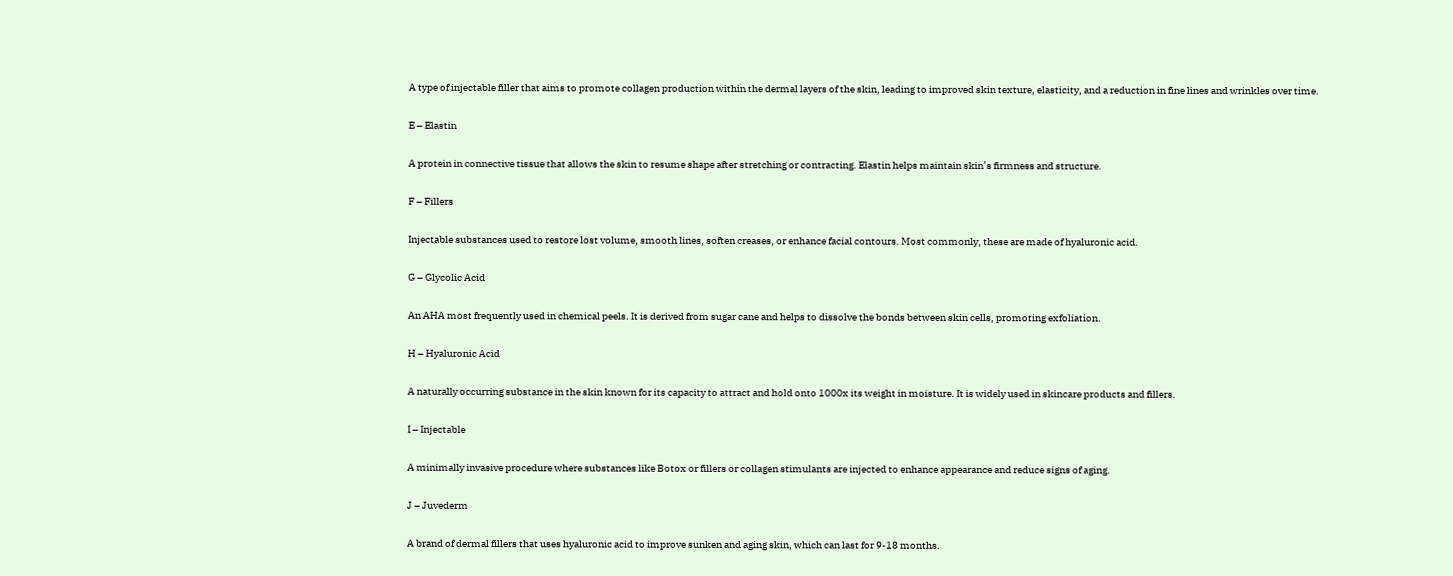A type of injectable filler that aims to promote collagen production within the dermal layers of the skin, leading to improved skin texture, elasticity, and a reduction in fine lines and wrinkles over time.

E – Elastin

A protein in connective tissue that allows the skin to resume shape after stretching or contracting. Elastin helps maintain skin’s firmness and structure.

F – Fillers

Injectable substances used to restore lost volume, smooth lines, soften creases, or enhance facial contours. Most commonly, these are made of hyaluronic acid.

G – Glycolic Acid

An AHA most frequently used in chemical peels. It is derived from sugar cane and helps to dissolve the bonds between skin cells, promoting exfoliation.

H – Hyaluronic Acid

A naturally occurring substance in the skin known for its capacity to attract and hold onto 1000x its weight in moisture. It is widely used in skincare products and fillers.

I – Injectable

A minimally invasive procedure where substances like Botox or fillers or collagen stimulants are injected to enhance appearance and reduce signs of aging.

J – Juvederm

A brand of dermal fillers that uses hyaluronic acid to improve sunken and aging skin, which can last for 9-18 months.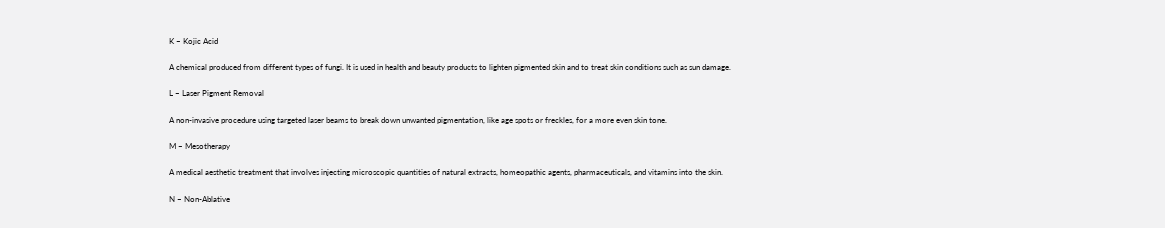K – Kojic Acid

A chemical produced from different types of fungi. It is used in health and beauty products to lighten pigmented skin and to treat skin conditions such as sun damage.

L – Laser Pigment Removal

A non-invasive procedure using targeted laser beams to break down unwanted pigmentation, like age spots or freckles, for a more even skin tone.

M – Mesotherapy

A medical aesthetic treatment that involves injecting microscopic quantities of natural extracts, homeopathic agents, pharmaceuticals, and vitamins into the skin.

N – Non-Ablative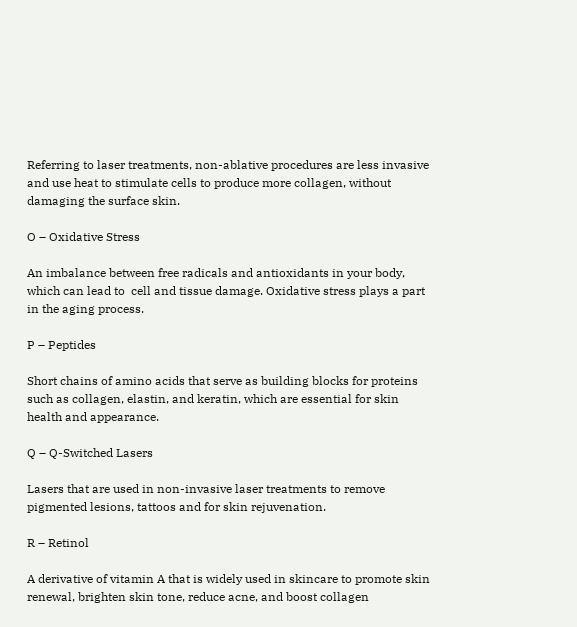Referring to laser treatments, non-ablative procedures are less invasive and use heat to stimulate cells to produce more collagen, without damaging the surface skin.

O – Oxidative Stress

An imbalance between free radicals and antioxidants in your body, which can lead to  cell and tissue damage. Oxidative stress plays a part in the aging process.

P – Peptides

Short chains of amino acids that serve as building blocks for proteins such as collagen, elastin, and keratin, which are essential for skin health and appearance.

Q – Q-Switched Lasers

Lasers that are used in non-invasive laser treatments to remove pigmented lesions, tattoos and for skin rejuvenation.

R – Retinol

A derivative of vitamin A that is widely used in skincare to promote skin renewal, brighten skin tone, reduce acne, and boost collagen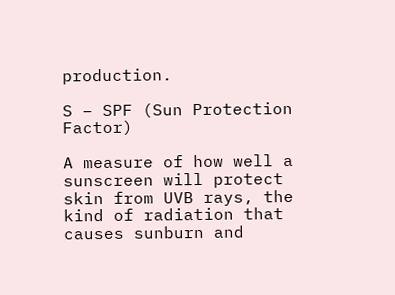production.

S – SPF (Sun Protection Factor)

A measure of how well a sunscreen will protect skin from UVB rays, the kind of radiation that causes sunburn and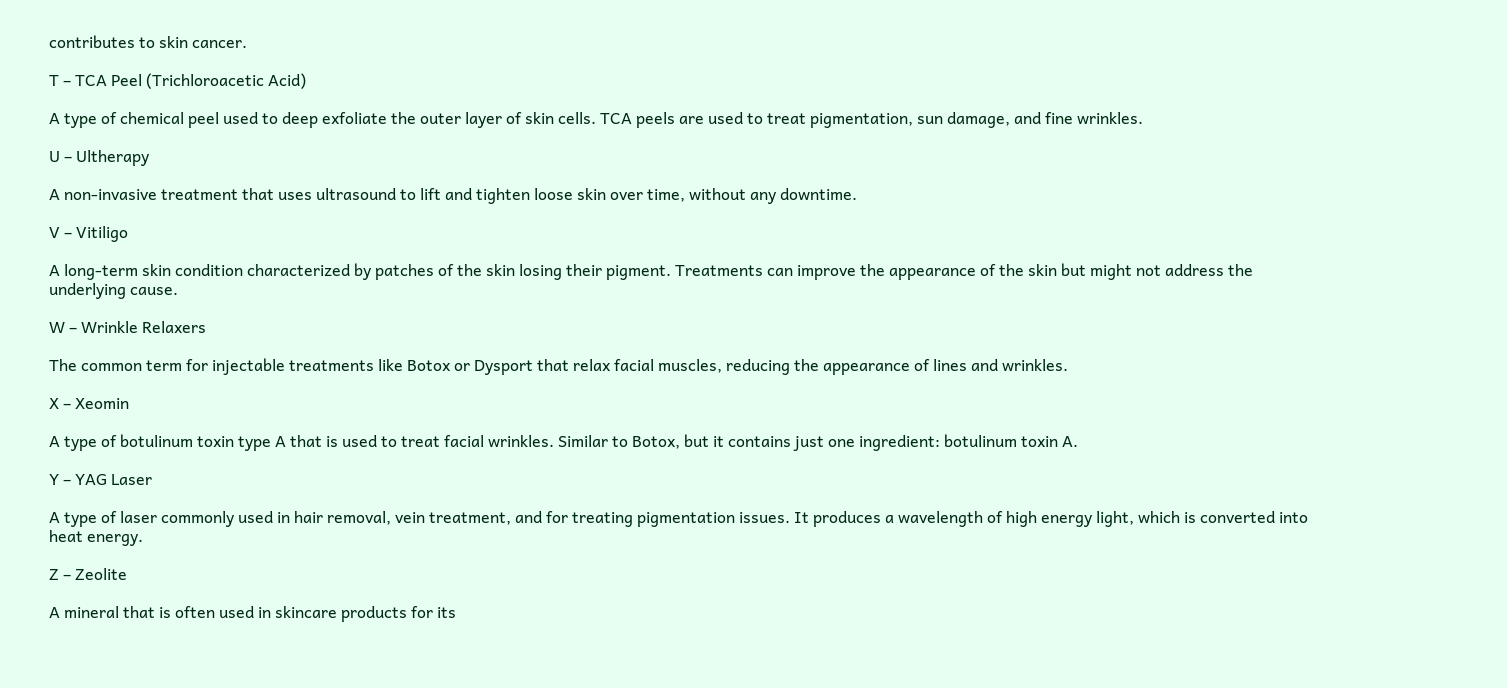contributes to skin cancer.

T – TCA Peel (Trichloroacetic Acid)

A type of chemical peel used to deep exfoliate the outer layer of skin cells. TCA peels are used to treat pigmentation, sun damage, and fine wrinkles.

U – Ultherapy

A non-invasive treatment that uses ultrasound to lift and tighten loose skin over time, without any downtime.

V – Vitiligo

A long-term skin condition characterized by patches of the skin losing their pigment. Treatments can improve the appearance of the skin but might not address the underlying cause.

W – Wrinkle Relaxers

The common term for injectable treatments like Botox or Dysport that relax facial muscles, reducing the appearance of lines and wrinkles.

X – Xeomin

A type of botulinum toxin type A that is used to treat facial wrinkles. Similar to Botox, but it contains just one ingredient: botulinum toxin A.

Y – YAG Laser

A type of laser commonly used in hair removal, vein treatment, and for treating pigmentation issues. It produces a wavelength of high energy light, which is converted into heat energy.

Z – Zeolite

A mineral that is often used in skincare products for its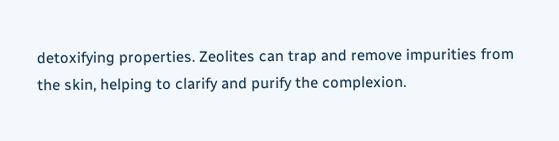detoxifying properties. Zeolites can trap and remove impurities from the skin, helping to clarify and purify the complexion.